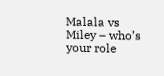Malala vs Miley – who’s your role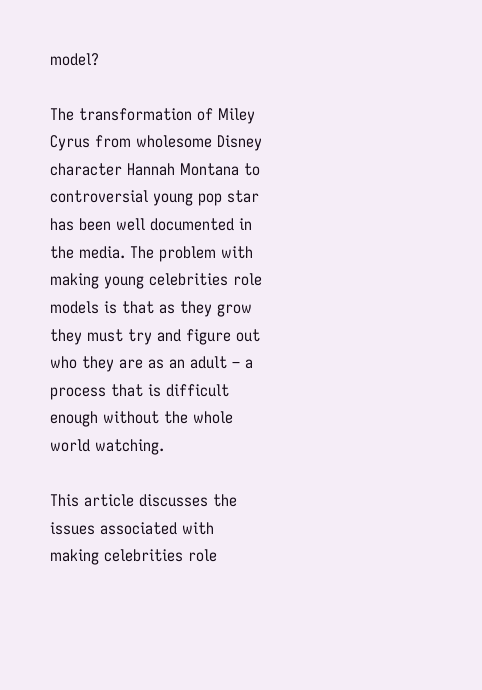model?

The transformation of Miley Cyrus from wholesome Disney character Hannah Montana to controversial young pop star has been well documented in the media. The problem with making young celebrities role models is that as they grow they must try and figure out who they are as an adult – a process that is difficult enough without the whole world watching.

This article discusses the issues associated with making celebrities role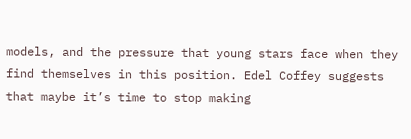models, and the pressure that young stars face when they find themselves in this position. Edel Coffey suggests that maybe it’s time to stop making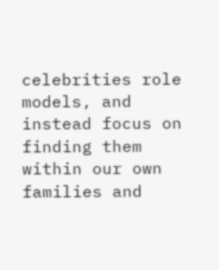celebrities role models, and instead focus on finding them within our own families and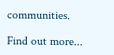communities.

Find out more...